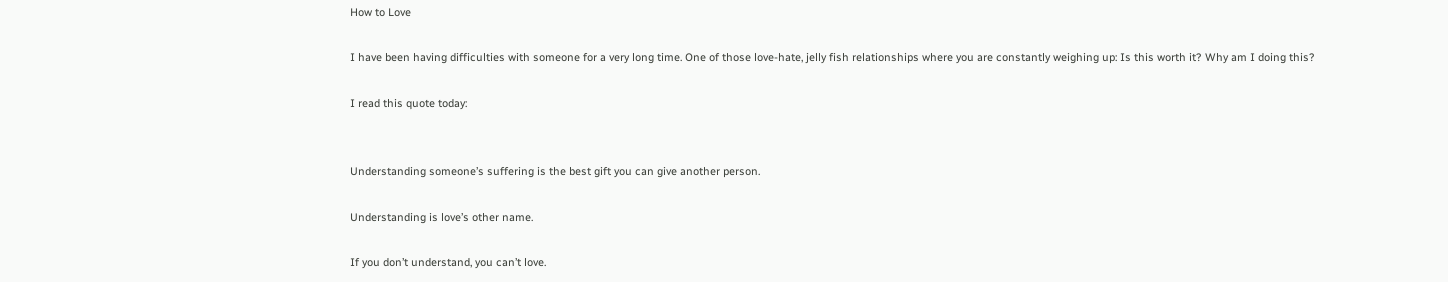How to Love

I have been having difficulties with someone for a very long time. One of those love-hate, jelly fish relationships where you are constantly weighing up: Is this worth it? Why am I doing this?

I read this quote today:


Understanding someone’s suffering is the best gift you can give another person.

Understanding is love’s other name.

If you don’t understand, you can’t love.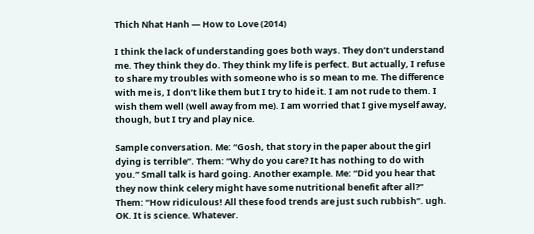Thich Nhat Hanh ― How to Love (2014)

I think the lack of understanding goes both ways. They don’t understand me. They think they do. They think my life is perfect. But actually, I refuse to share my troubles with someone who is so mean to me. The difference with me is, I don’t like them but I try to hide it. I am not rude to them. I wish them well (well away from me). I am worried that I give myself away, though, but I try and play nice.

Sample conversation. Me: “Gosh, that story in the paper about the girl dying is terrible”. Them: “Why do you care? It has nothing to do with you.” Small talk is hard going. Another example. Me: “Did you hear that they now think celery might have some nutritional benefit after all?” Them: “How ridiculous! All these food trends are just such rubbish”. ugh. OK. It is science. Whatever.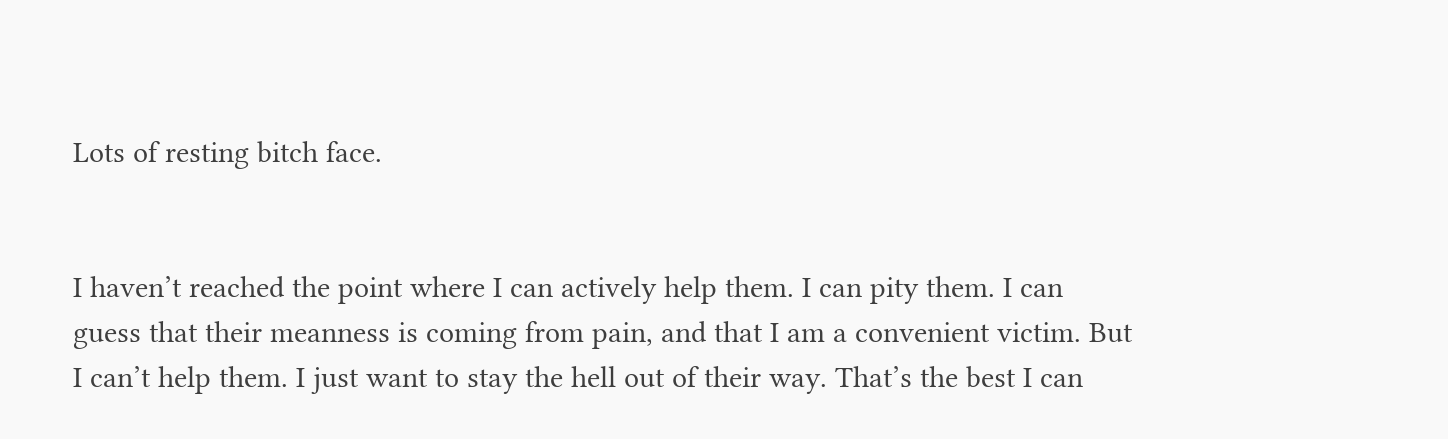Lots of resting bitch face.


I haven’t reached the point where I can actively help them. I can pity them. I can guess that their meanness is coming from pain, and that I am a convenient victim. But I can’t help them. I just want to stay the hell out of their way. That’s the best I can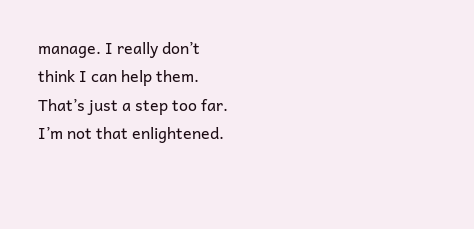manage. I really don’t think I can help them. That’s just a step too far. I’m not that enlightened.